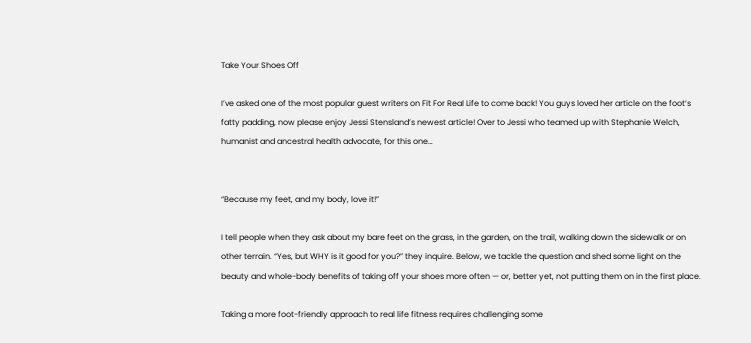Take Your Shoes Off

I’ve asked one of the most popular guest writers on Fit For Real Life to come back! You guys loved her article on the foot’s fatty padding, now please enjoy Jessi Stensland’s newest article! Over to Jessi who teamed up with Stephanie Welch, humanist and ancestral health advocate, for this one…


“Because my feet, and my body, love it!”

I tell people when they ask about my bare feet on the grass, in the garden, on the trail, walking down the sidewalk or on other terrain. “Yes, but WHY is it good for you?” they inquire. Below, we tackle the question and shed some light on the beauty and whole-body benefits of taking off your shoes more often — or, better yet, not putting them on in the first place.

Taking a more foot-friendly approach to real life fitness requires challenging some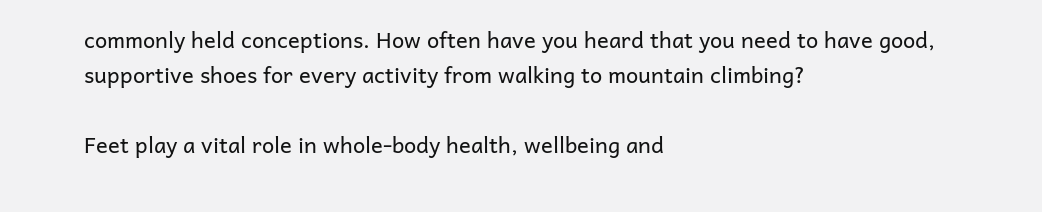commonly held conceptions. How often have you heard that you need to have good, supportive shoes for every activity from walking to mountain climbing?

Feet play a vital role in whole-body health, wellbeing and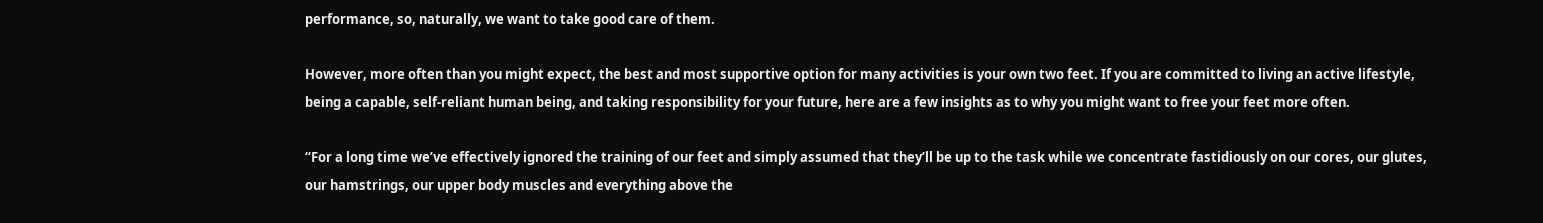performance, so, naturally, we want to take good care of them.

However, more often than you might expect, the best and most supportive option for many activities is your own two feet. If you are committed to living an active lifestyle, being a capable, self-reliant human being, and taking responsibility for your future, here are a few insights as to why you might want to free your feet more often.

“For a long time we’ve effectively ignored the training of our feet and simply assumed that they’ll be up to the task while we concentrate fastidiously on our cores, our glutes, our hamstrings, our upper body muscles and everything above the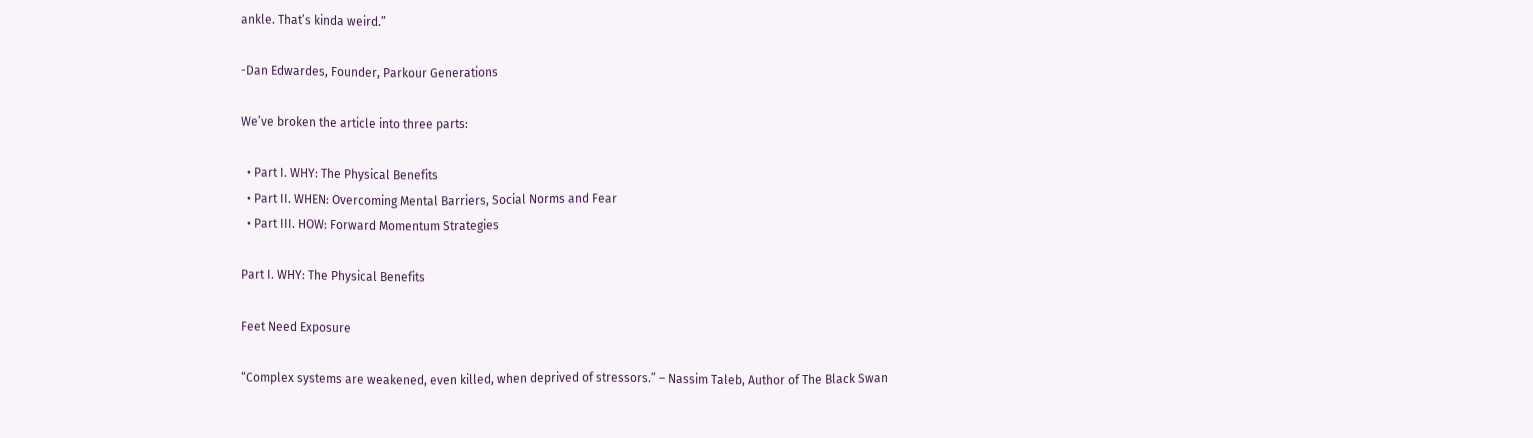ankle. That’s kinda weird.”

-Dan Edwardes, Founder, Parkour Generations

We’ve broken the article into three parts:

  • Part I. WHY: The Physical Benefits
  • Part II. WHEN: Overcoming Mental Barriers, Social Norms and Fear
  • Part III. HOW: Forward Momentum Strategies

Part I. WHY: The Physical Benefits

Feet Need Exposure

“Complex systems are weakened, even killed, when deprived of stressors.” – Nassim Taleb, Author of The Black Swan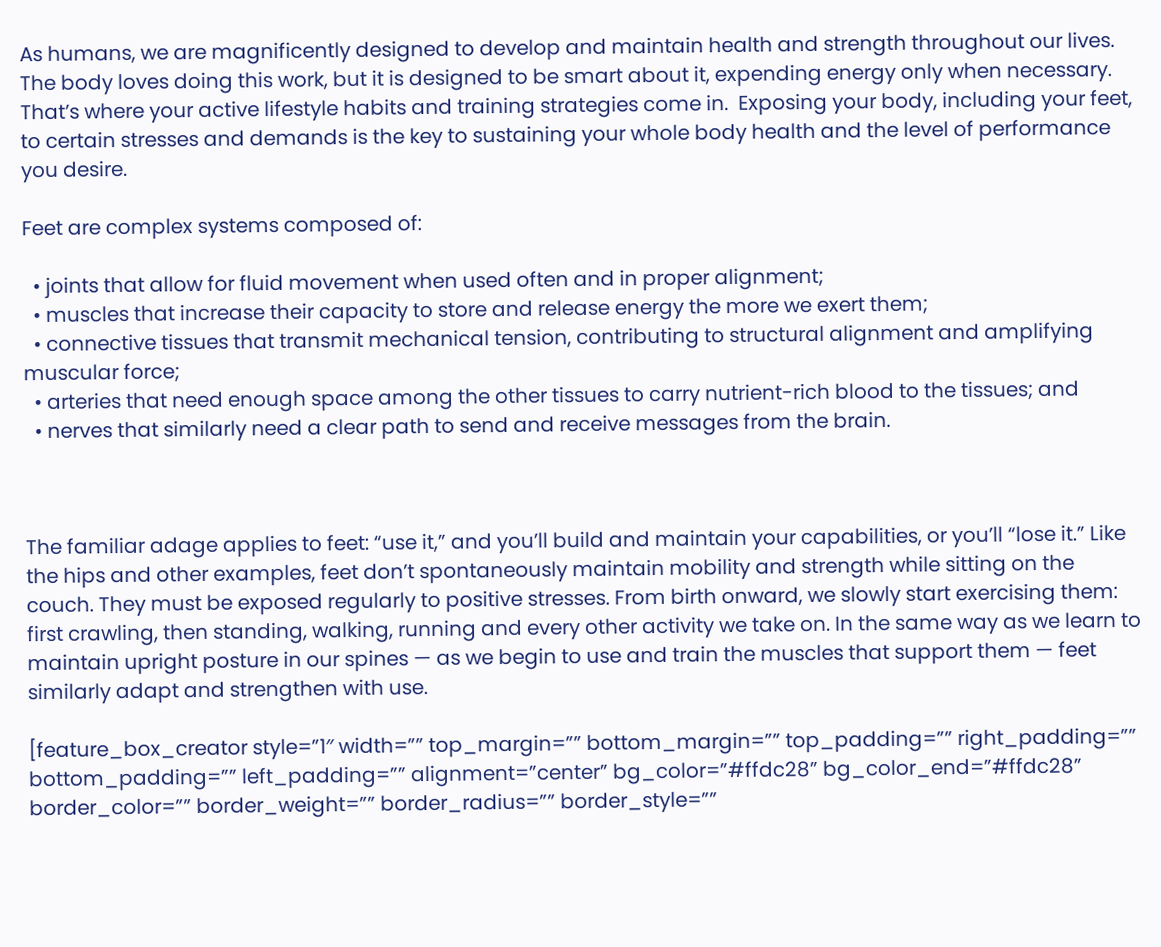As humans, we are magnificently designed to develop and maintain health and strength throughout our lives. The body loves doing this work, but it is designed to be smart about it, expending energy only when necessary. That’s where your active lifestyle habits and training strategies come in.  Exposing your body, including your feet, to certain stresses and demands is the key to sustaining your whole body health and the level of performance you desire.

Feet are complex systems composed of:

  • joints that allow for fluid movement when used often and in proper alignment;
  • muscles that increase their capacity to store and release energy the more we exert them;
  • connective tissues that transmit mechanical tension, contributing to structural alignment and amplifying muscular force;
  • arteries that need enough space among the other tissues to carry nutrient-rich blood to the tissues; and
  • nerves that similarly need a clear path to send and receive messages from the brain.



The familiar adage applies to feet: “use it,” and you’ll build and maintain your capabilities, or you’ll “lose it.” Like the hips and other examples, feet don’t spontaneously maintain mobility and strength while sitting on the couch. They must be exposed regularly to positive stresses. From birth onward, we slowly start exercising them: first crawling, then standing, walking, running and every other activity we take on. In the same way as we learn to maintain upright posture in our spines — as we begin to use and train the muscles that support them — feet similarly adapt and strengthen with use.

[feature_box_creator style=”1″ width=”” top_margin=”” bottom_margin=”” top_padding=”” right_padding=”” bottom_padding=”” left_padding=”” alignment=”center” bg_color=”#ffdc28” bg_color_end=”#ffdc28” border_color=”” border_weight=”” border_radius=”” border_style=””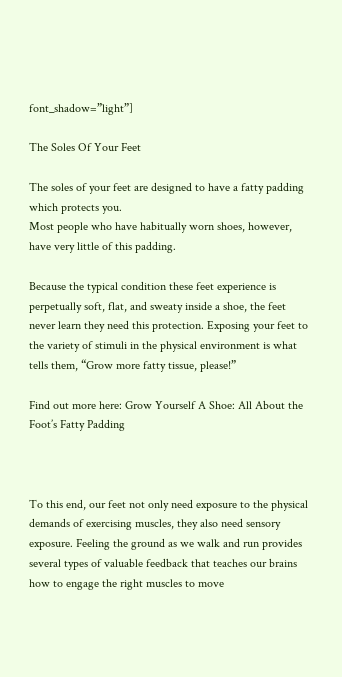font_shadow=”light”]

The Soles Of Your Feet

The soles of your feet are designed to have a fatty padding which protects you.
Most people who have habitually worn shoes, however, have very little of this padding.

Because the typical condition these feet experience is perpetually soft, flat, and sweaty inside a shoe, the feet never learn they need this protection. Exposing your feet to the variety of stimuli in the physical environment is what tells them, “Grow more fatty tissue, please!”

Find out more here: Grow Yourself A Shoe: All About the Foot’s Fatty Padding



To this end, our feet not only need exposure to the physical demands of exercising muscles, they also need sensory exposure. Feeling the ground as we walk and run provides several types of valuable feedback that teaches our brains how to engage the right muscles to move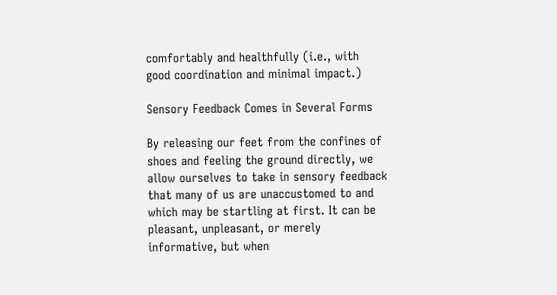comfortably and healthfully (i.e., with good coordination and minimal impact.)

Sensory Feedback Comes in Several Forms

By releasing our feet from the confines of shoes and feeling the ground directly, we allow ourselves to take in sensory feedback that many of us are unaccustomed to and which may be startling at first. It can be pleasant, unpleasant, or merely informative, but when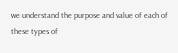we understand the purpose and value of each of these types of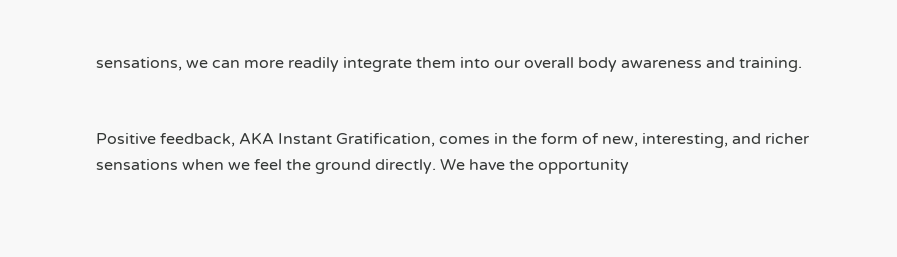sensations, we can more readily integrate them into our overall body awareness and training.


Positive feedback, AKA Instant Gratification, comes in the form of new, interesting, and richer sensations when we feel the ground directly. We have the opportunity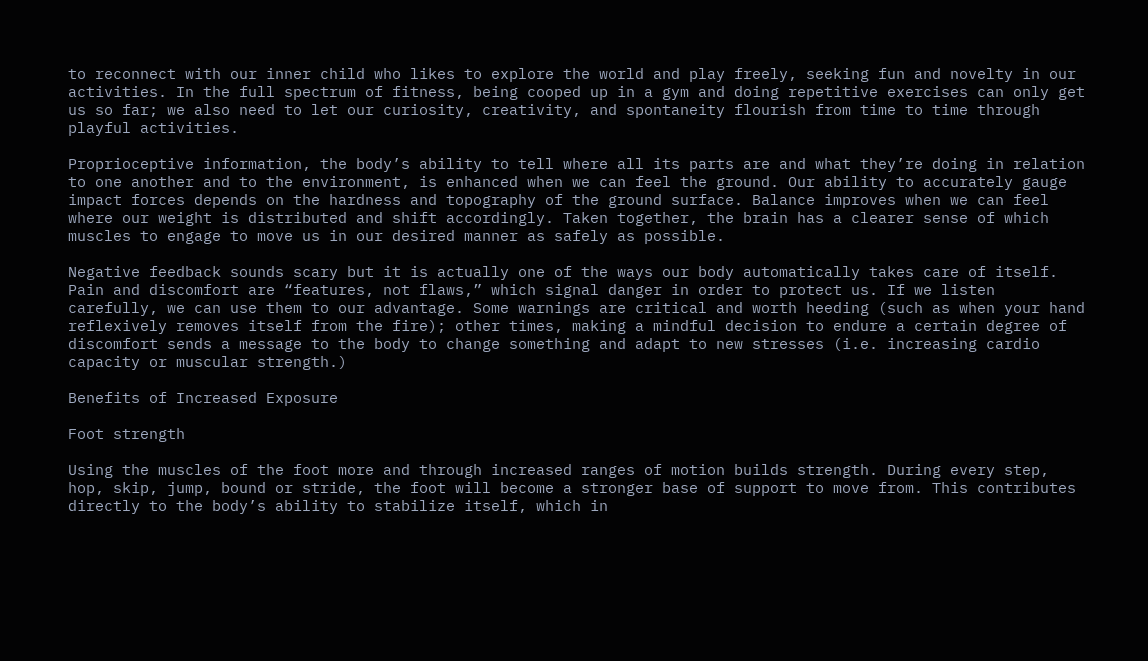to reconnect with our inner child who likes to explore the world and play freely, seeking fun and novelty in our activities. In the full spectrum of fitness, being cooped up in a gym and doing repetitive exercises can only get us so far; we also need to let our curiosity, creativity, and spontaneity flourish from time to time through playful activities.

Proprioceptive information, the body’s ability to tell where all its parts are and what they’re doing in relation to one another and to the environment, is enhanced when we can feel the ground. Our ability to accurately gauge impact forces depends on the hardness and topography of the ground surface. Balance improves when we can feel where our weight is distributed and shift accordingly. Taken together, the brain has a clearer sense of which muscles to engage to move us in our desired manner as safely as possible.

Negative feedback sounds scary but it is actually one of the ways our body automatically takes care of itself. Pain and discomfort are “features, not flaws,” which signal danger in order to protect us. If we listen carefully, we can use them to our advantage. Some warnings are critical and worth heeding (such as when your hand reflexively removes itself from the fire); other times, making a mindful decision to endure a certain degree of discomfort sends a message to the body to change something and adapt to new stresses (i.e. increasing cardio capacity or muscular strength.)

Benefits of Increased Exposure

Foot strength

Using the muscles of the foot more and through increased ranges of motion builds strength. During every step, hop, skip, jump, bound or stride, the foot will become a stronger base of support to move from. This contributes directly to the body’s ability to stabilize itself, which in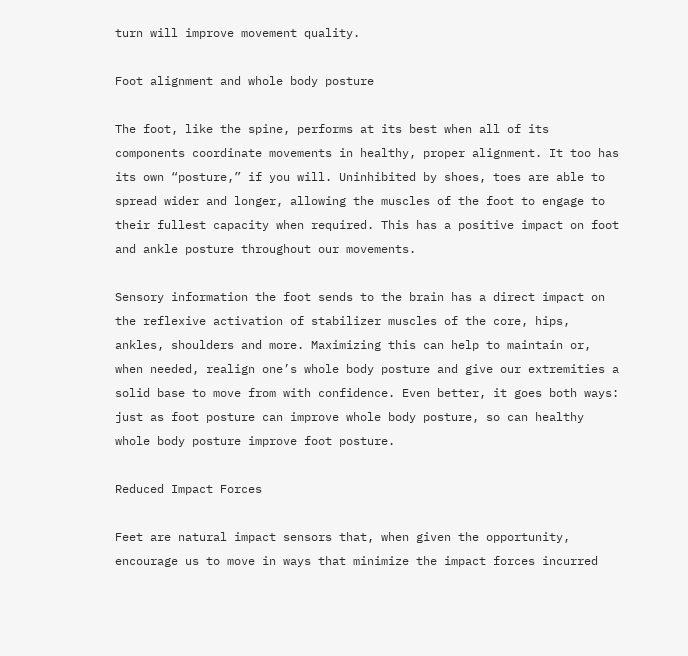turn will improve movement quality.

Foot alignment and whole body posture

The foot, like the spine, performs at its best when all of its components coordinate movements in healthy, proper alignment. It too has its own “posture,” if you will. Uninhibited by shoes, toes are able to spread wider and longer, allowing the muscles of the foot to engage to their fullest capacity when required. This has a positive impact on foot and ankle posture throughout our movements.

Sensory information the foot sends to the brain has a direct impact on the reflexive activation of stabilizer muscles of the core, hips, ankles, shoulders and more. Maximizing this can help to maintain or, when needed, realign one’s whole body posture and give our extremities a solid base to move from with confidence. Even better, it goes both ways: just as foot posture can improve whole body posture, so can healthy whole body posture improve foot posture.

Reduced Impact Forces

Feet are natural impact sensors that, when given the opportunity, encourage us to move in ways that minimize the impact forces incurred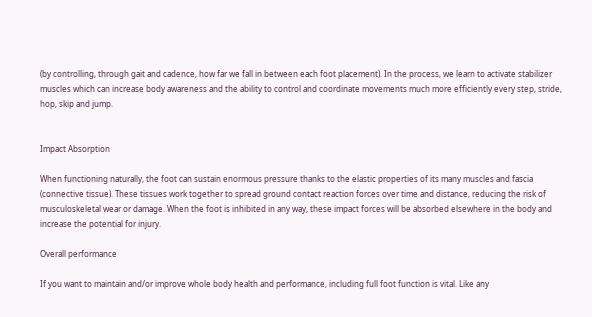(by controlling, through gait and cadence, how far we fall in between each foot placement). In the process, we learn to activate stabilizer muscles which can increase body awareness and the ability to control and coordinate movements much more efficiently every step, stride, hop, skip and jump.


Impact Absorption

When functioning naturally, the foot can sustain enormous pressure thanks to the elastic properties of its many muscles and fascia (connective tissue). These tissues work together to spread ground contact reaction forces over time and distance, reducing the risk of musculoskeletal wear or damage. When the foot is inhibited in any way, these impact forces will be absorbed elsewhere in the body and increase the potential for injury.

Overall performance

If you want to maintain and/or improve whole body health and performance, including full foot function is vital. Like any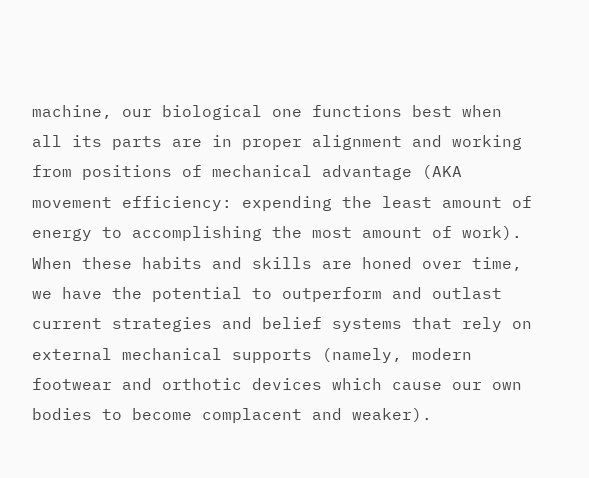machine, our biological one functions best when all its parts are in proper alignment and working from positions of mechanical advantage (AKA movement efficiency: expending the least amount of energy to accomplishing the most amount of work). When these habits and skills are honed over time, we have the potential to outperform and outlast current strategies and belief systems that rely on external mechanical supports (namely, modern footwear and orthotic devices which cause our own bodies to become complacent and weaker).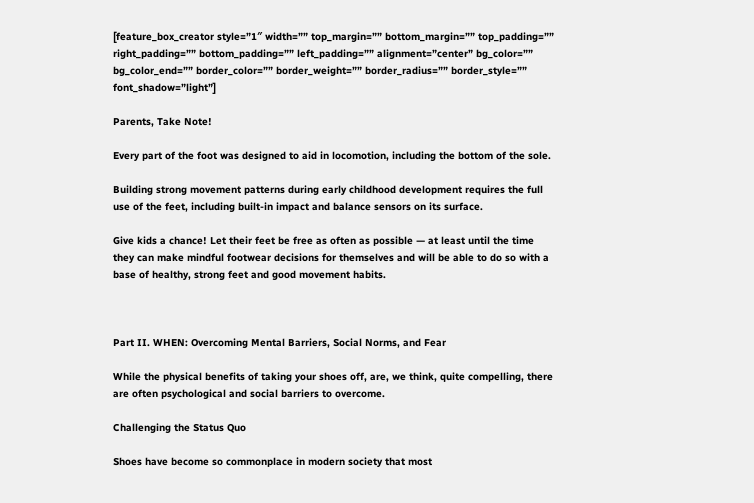[feature_box_creator style=”1″ width=”” top_margin=”” bottom_margin=”” top_padding=”” right_padding=”” bottom_padding=”” left_padding=”” alignment=”center” bg_color=”” bg_color_end=”” border_color=”” border_weight=”” border_radius=”” border_style=”” font_shadow=”light”]

Parents, Take Note!

Every part of the foot was designed to aid in locomotion, including the bottom of the sole.

Building strong movement patterns during early childhood development requires the full use of the feet, including built-in impact and balance sensors on its surface.

Give kids a chance! Let their feet be free as often as possible — at least until the time they can make mindful footwear decisions for themselves and will be able to do so with a base of healthy, strong feet and good movement habits.



Part II. WHEN: Overcoming Mental Barriers, Social Norms, and Fear

While the physical benefits of taking your shoes off, are, we think, quite compelling, there are often psychological and social barriers to overcome.

Challenging the Status Quo

Shoes have become so commonplace in modern society that most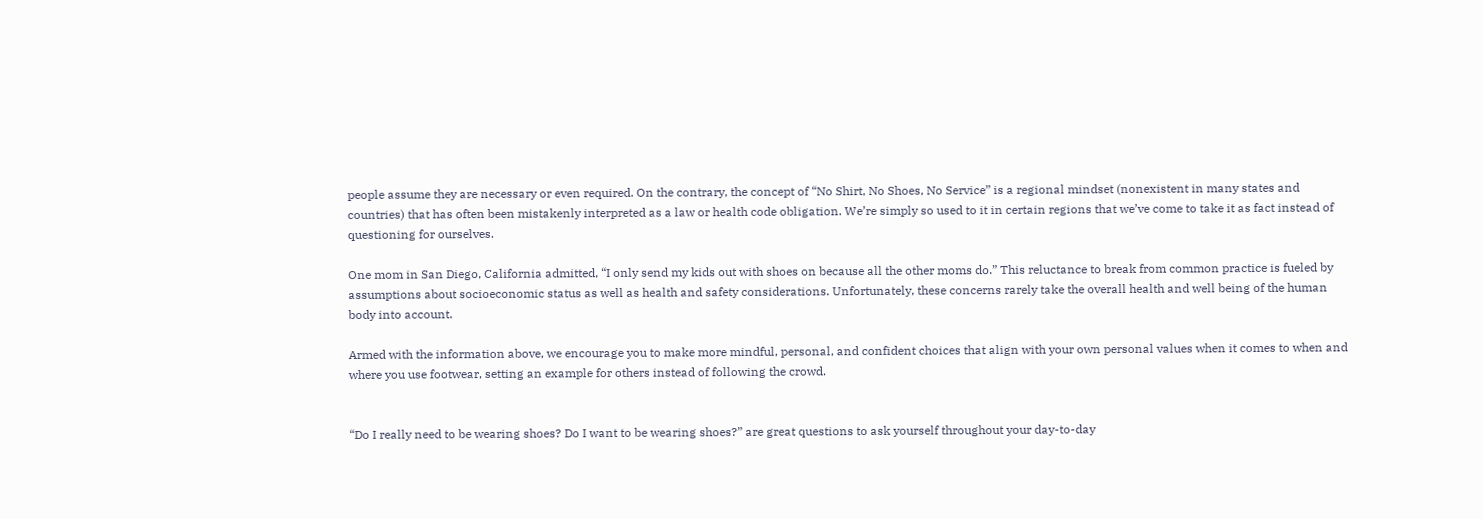people assume they are necessary or even required. On the contrary, the concept of “No Shirt, No Shoes, No Service” is a regional mindset (nonexistent in many states and countries) that has often been mistakenly interpreted as a law or health code obligation. We’re simply so used to it in certain regions that we’ve come to take it as fact instead of questioning for ourselves.

One mom in San Diego, California admitted, “I only send my kids out with shoes on because all the other moms do.” This reluctance to break from common practice is fueled by assumptions about socioeconomic status as well as health and safety considerations. Unfortunately, these concerns rarely take the overall health and well being of the human body into account.

Armed with the information above, we encourage you to make more mindful, personal, and confident choices that align with your own personal values when it comes to when and where you use footwear, setting an example for others instead of following the crowd.


“Do I really need to be wearing shoes? Do I want to be wearing shoes?” are great questions to ask yourself throughout your day-to-day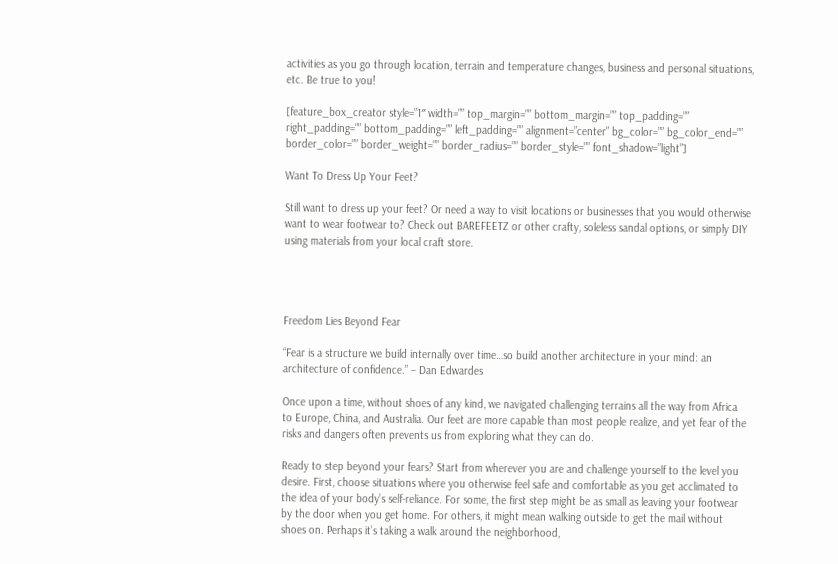activities as you go through location, terrain and temperature changes, business and personal situations, etc. Be true to you!

[feature_box_creator style=”1″ width=”” top_margin=”” bottom_margin=”” top_padding=”” right_padding=”” bottom_padding=”” left_padding=”” alignment=”center” bg_color=”” bg_color_end=”” border_color=”” border_weight=”” border_radius=”” border_style=”” font_shadow=”light”]

Want To Dress Up Your Feet?

Still want to dress up your feet? Or need a way to visit locations or businesses that you would otherwise want to wear footwear to? Check out BAREFEETZ or other crafty, soleless sandal options, or simply DIY using materials from your local craft store.




Freedom Lies Beyond Fear

“Fear is a structure we build internally over time…so build another architecture in your mind: an architecture of confidence.” – Dan Edwardes

Once upon a time, without shoes of any kind, we navigated challenging terrains all the way from Africa to Europe, China, and Australia. Our feet are more capable than most people realize, and yet fear of the risks and dangers often prevents us from exploring what they can do.

Ready to step beyond your fears? Start from wherever you are and challenge yourself to the level you desire. First, choose situations where you otherwise feel safe and comfortable as you get acclimated to the idea of your body’s self-reliance. For some, the first step might be as small as leaving your footwear by the door when you get home. For others, it might mean walking outside to get the mail without shoes on. Perhaps it’s taking a walk around the neighborhood,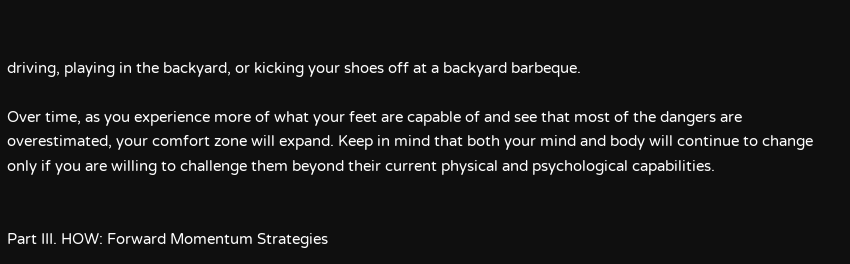driving, playing in the backyard, or kicking your shoes off at a backyard barbeque.

Over time, as you experience more of what your feet are capable of and see that most of the dangers are overestimated, your comfort zone will expand. Keep in mind that both your mind and body will continue to change only if you are willing to challenge them beyond their current physical and psychological capabilities.


Part III. HOW: Forward Momentum Strategies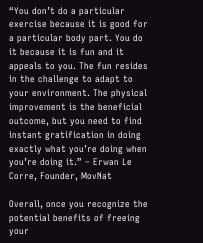“You don’t do a particular exercise because it is good for a particular body part. You do it because it is fun and it appeals to you. The fun resides in the challenge to adapt to your environment. The physical improvement is the beneficial outcome, but you need to find instant gratification in doing exactly what you’re doing when you’re doing it.” – Erwan Le Corre, Founder, MovNat

Overall, once you recognize the potential benefits of freeing your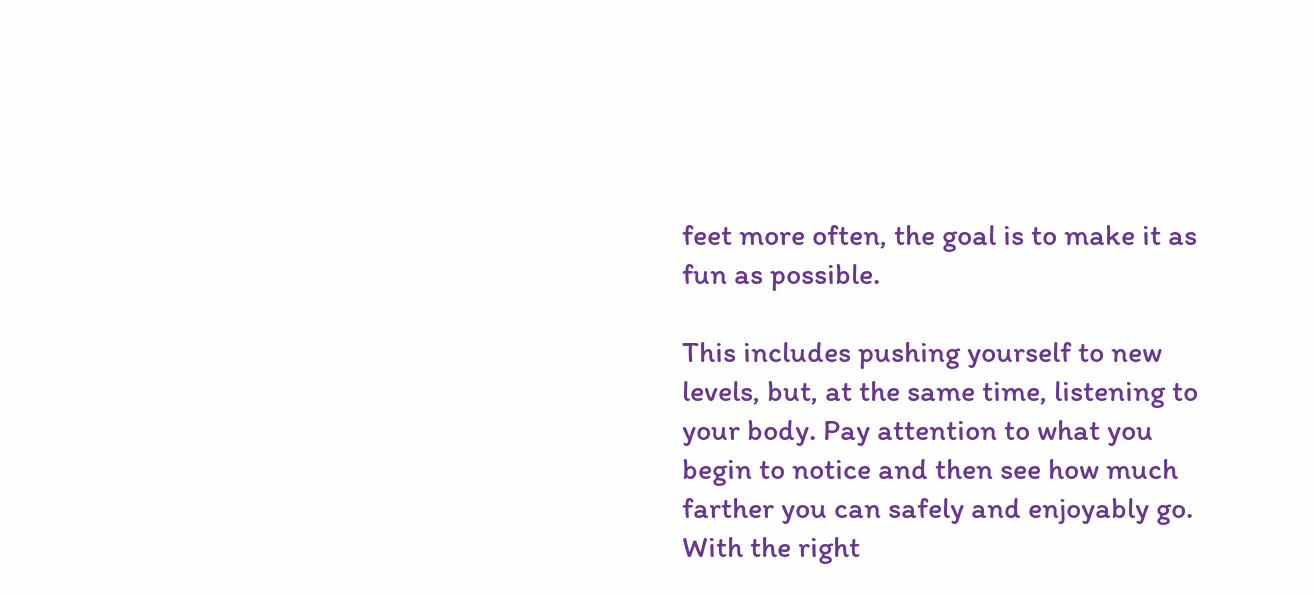feet more often, the goal is to make it as fun as possible.

This includes pushing yourself to new levels, but, at the same time, listening to your body. Pay attention to what you begin to notice and then see how much farther you can safely and enjoyably go. With the right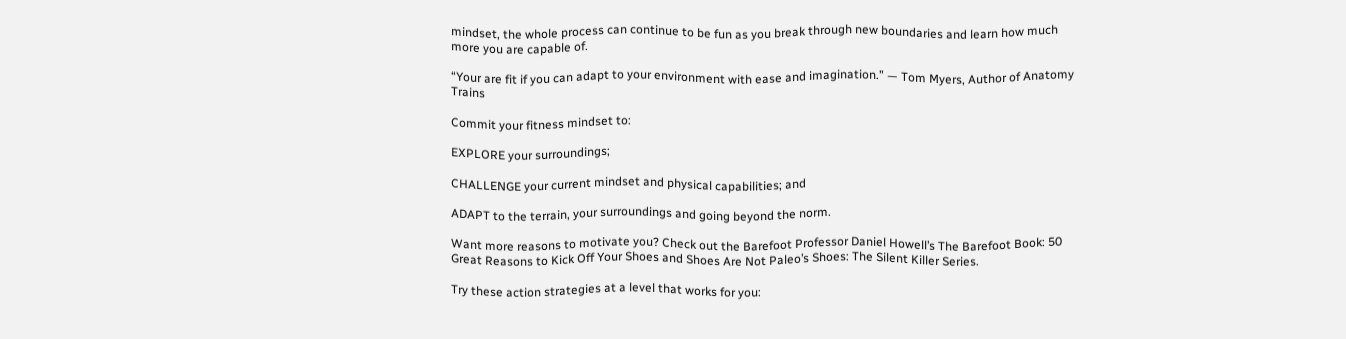mindset, the whole process can continue to be fun as you break through new boundaries and learn how much more you are capable of.

“Your are fit if you can adapt to your environment with ease and imagination.” — Tom Myers, Author of Anatomy Trains

Commit your fitness mindset to:

EXPLORE your surroundings;

CHALLENGE your current mindset and physical capabilities; and

ADAPT to the terrain, your surroundings and going beyond the norm.

Want more reasons to motivate you? Check out the Barefoot Professor Daniel Howell’s The Barefoot Book: 50 Great Reasons to Kick Off Your Shoes and Shoes Are Not Paleo’s Shoes: The Silent Killer Series.

Try these action strategies at a level that works for you: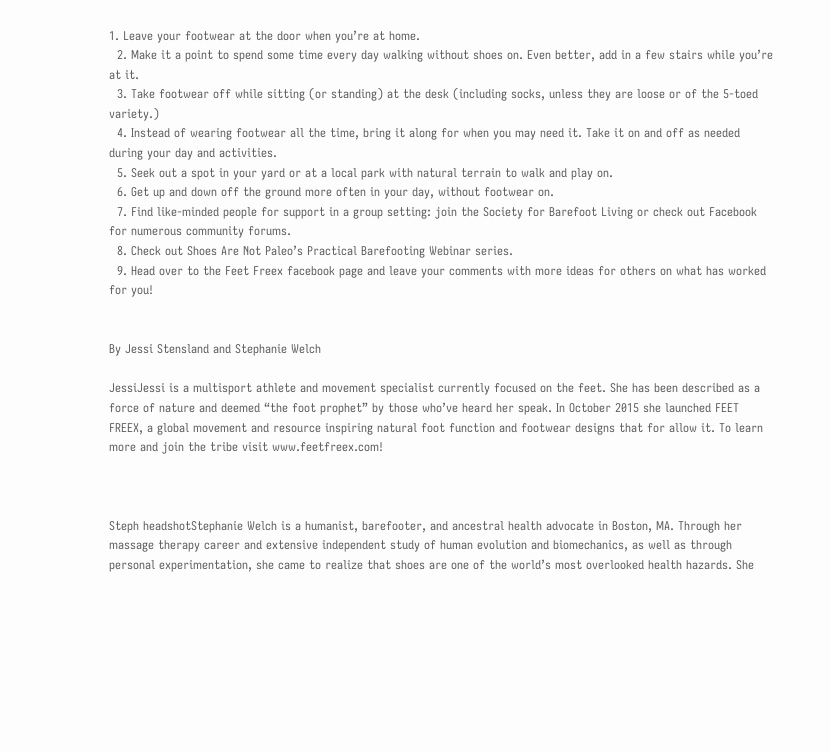1. Leave your footwear at the door when you’re at home.
  2. Make it a point to spend some time every day walking without shoes on. Even better, add in a few stairs while you’re at it.
  3. Take footwear off while sitting (or standing) at the desk (including socks, unless they are loose or of the 5-toed variety.)
  4. Instead of wearing footwear all the time, bring it along for when you may need it. Take it on and off as needed during your day and activities.
  5. Seek out a spot in your yard or at a local park with natural terrain to walk and play on.
  6. Get up and down off the ground more often in your day, without footwear on.
  7. Find like-minded people for support in a group setting: join the Society for Barefoot Living or check out Facebook for numerous community forums.
  8. Check out Shoes Are Not Paleo’s Practical Barefooting Webinar series.
  9. Head over to the Feet Freex facebook page and leave your comments with more ideas for others on what has worked for you!


By Jessi Stensland and Stephanie Welch

JessiJessi is a multisport athlete and movement specialist currently focused on the feet. She has been described as a force of nature and deemed “the foot prophet” by those who’ve heard her speak. In October 2015 she launched FEET FREEX, a global movement and resource inspiring natural foot function and footwear designs that for allow it. To learn more and join the tribe visit www.feetfreex.com!



Steph headshotStephanie Welch is a humanist, barefooter, and ancestral health advocate in Boston, MA. Through her massage therapy career and extensive independent study of human evolution and biomechanics, as well as through personal experimentation, she came to realize that shoes are one of the world’s most overlooked health hazards. She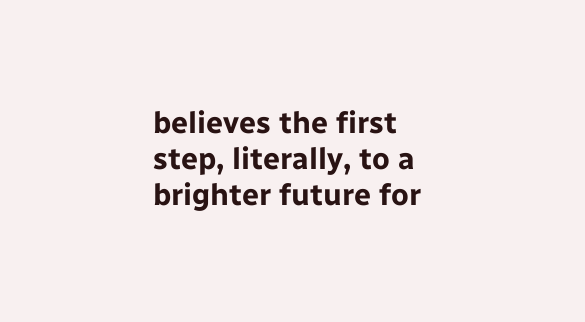believes the first step, literally, to a brighter future for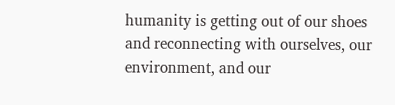humanity is getting out of our shoes and reconnecting with ourselves, our environment, and our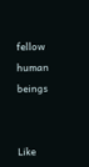fellow human beings


Like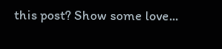this post? Show some love...